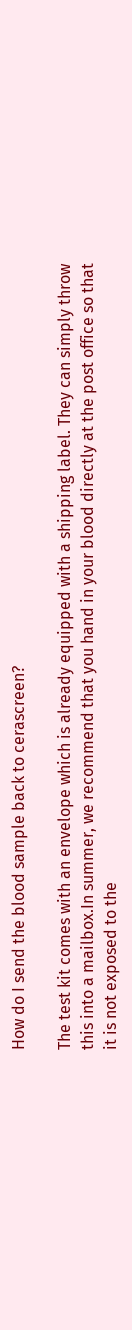How do I send the blood sample back to cerascreen?

The test kit comes with an envelope which is already equipped with a shipping label. They can simply throw this into a mailbox.In summer, we recommend that you hand in your blood directly at the post office so that it is not exposed to the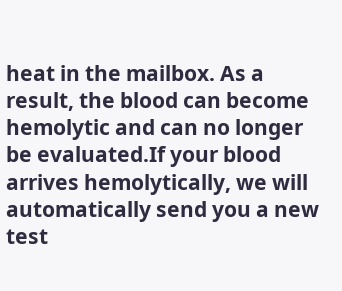heat in the mailbox. As a result, the blood can become hemolytic and can no longer be evaluated.If your blood arrives hemolytically, we will automatically send you a new test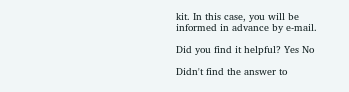kit. In this case, you will be informed in advance by e-mail.

Did you find it helpful? Yes No

Didn't find the answer to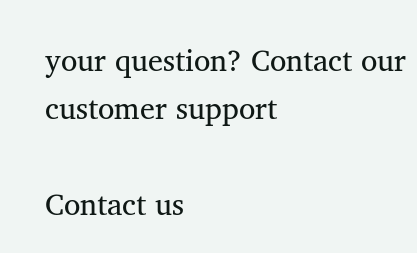your question? Contact our customer support

Contact us